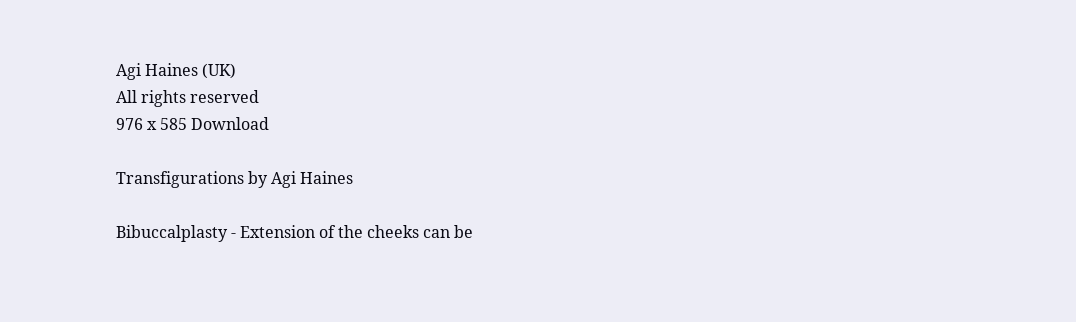Agi Haines (UK)
All rights reserved
976 x 585 Download

Transfigurations by Agi Haines

Bibuccalplasty - Extension of the cheeks can be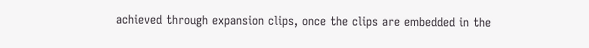achieved through expansion clips, once the clips are embedded in the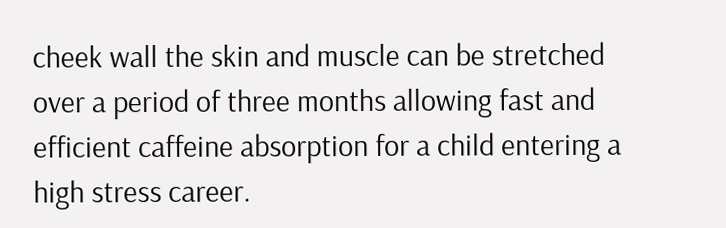cheek wall the skin and muscle can be stretched over a period of three months allowing fast and efficient caffeine absorption for a child entering a high stress career.